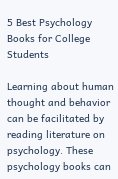5 Best Psychology Books for College Students

Learning about human thought and behavior can be facilitated by reading literature on psychology. These psychology books can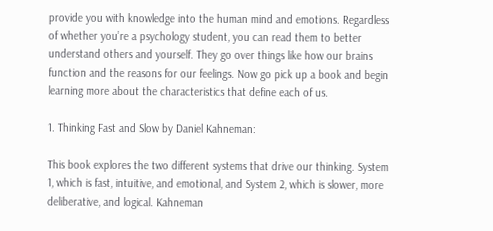provide you with knowledge into the human mind and emotions. Regardless of whether you’re a psychology student, you can read them to better understand others and yourself. They go over things like how our brains function and the reasons for our feelings. Now go pick up a book and begin learning more about the characteristics that define each of us.

1. Thinking Fast and Slow by Daniel Kahneman:

This book explores the two different systems that drive our thinking. System 1, which is fast, intuitive, and emotional, and System 2, which is slower, more deliberative, and logical. Kahneman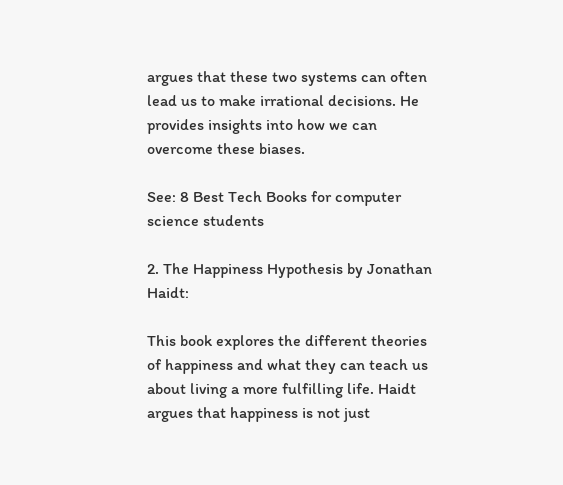argues that these two systems can often lead us to make irrational decisions. He provides insights into how we can overcome these biases.

See: 8 Best Tech Books for computer science students

2. The Happiness Hypothesis by Jonathan Haidt:

This book explores the different theories of happiness and what they can teach us about living a more fulfilling life. Haidt argues that happiness is not just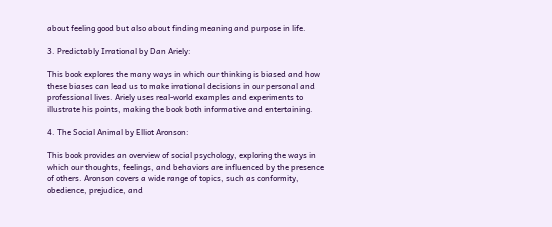about feeling good but also about finding meaning and purpose in life.

3. Predictably Irrational by Dan Ariely:

This book explores the many ways in which our thinking is biased and how these biases can lead us to make irrational decisions in our personal and professional lives. Ariely uses real-world examples and experiments to illustrate his points, making the book both informative and entertaining.

4. The Social Animal by Elliot Aronson:

This book provides an overview of social psychology, exploring the ways in which our thoughts, feelings, and behaviors are influenced by the presence of others. Aronson covers a wide range of topics, such as conformity, obedience, prejudice, and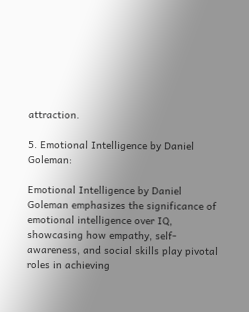attraction.

5. Emotional Intelligence by Daniel Goleman:

Emotional Intelligence by Daniel Goleman emphasizes the significance of emotional intelligence over IQ, showcasing how empathy, self-awareness, and social skills play pivotal roles in achieving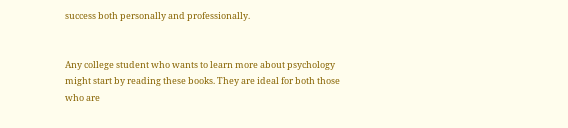success both personally and professionally.


Any college student who wants to learn more about psychology might start by reading these books. They are ideal for both those who are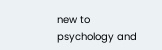new to psychology and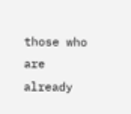those who are already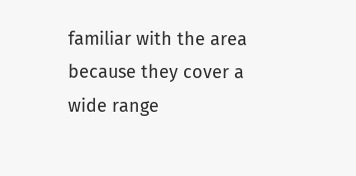familiar with the area because they cover a wide range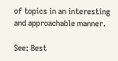of topics in an interesting and approachable manner.

See: Best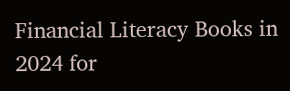Financial Literacy Books in 2024 for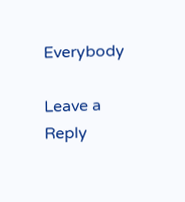Everybody

Leave a Reply